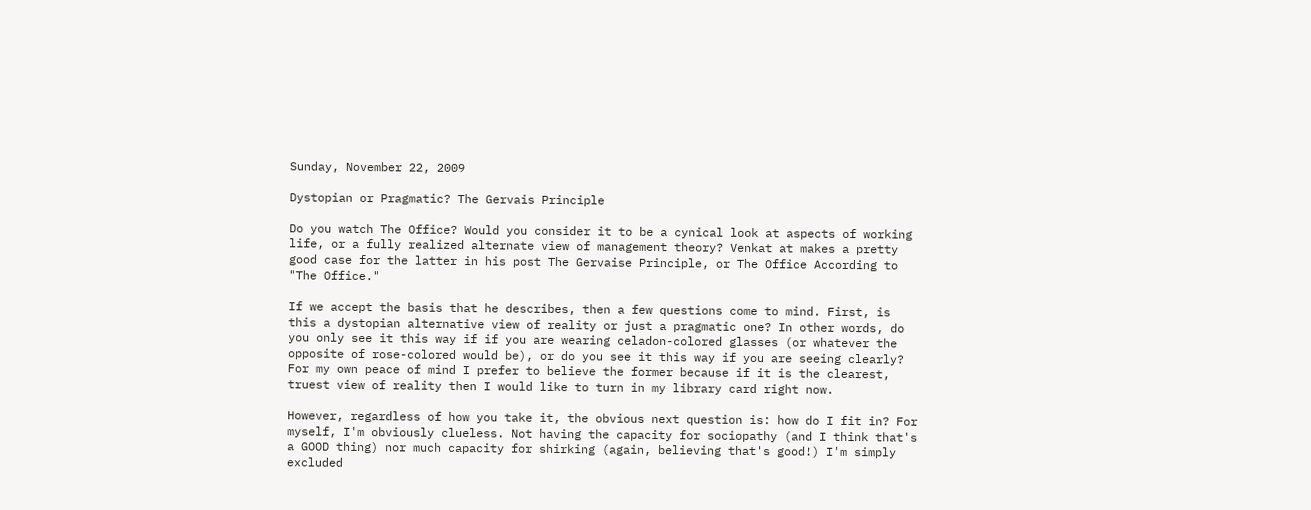Sunday, November 22, 2009

Dystopian or Pragmatic? The Gervais Principle

Do you watch The Office? Would you consider it to be a cynical look at aspects of working life, or a fully realized alternate view of management theory? Venkat at makes a pretty good case for the latter in his post The Gervaise Principle, or The Office According to "The Office."

If we accept the basis that he describes, then a few questions come to mind. First, is this a dystopian alternative view of reality or just a pragmatic one? In other words, do you only see it this way if if you are wearing celadon-colored glasses (or whatever the opposite of rose-colored would be), or do you see it this way if you are seeing clearly? For my own peace of mind I prefer to believe the former because if it is the clearest, truest view of reality then I would like to turn in my library card right now.

However, regardless of how you take it, the obvious next question is: how do I fit in? For myself, I'm obviously clueless. Not having the capacity for sociopathy (and I think that's a GOOD thing) nor much capacity for shirking (again, believing that's good!) I'm simply excluded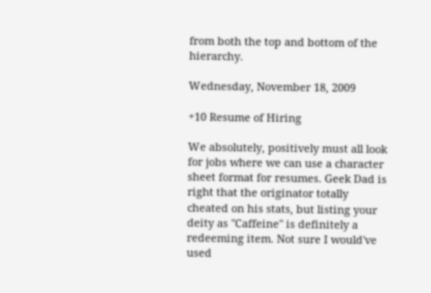from both the top and bottom of the hierarchy.

Wednesday, November 18, 2009

+10 Resume of Hiring

We absolutely, positively must all look for jobs where we can use a character sheet format for resumes. Geek Dad is right that the originator totally cheated on his stats, but listing your deity as "Caffeine" is definitely a redeeming item. Not sure I would've used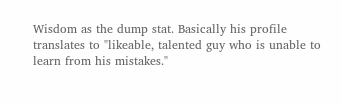Wisdom as the dump stat. Basically his profile translates to "likeable, talented guy who is unable to learn from his mistakes."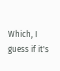Which, I guess if it's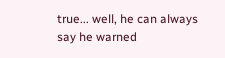true... well, he can always say he warned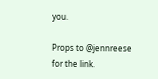you.

Props to @jennreese for the link.